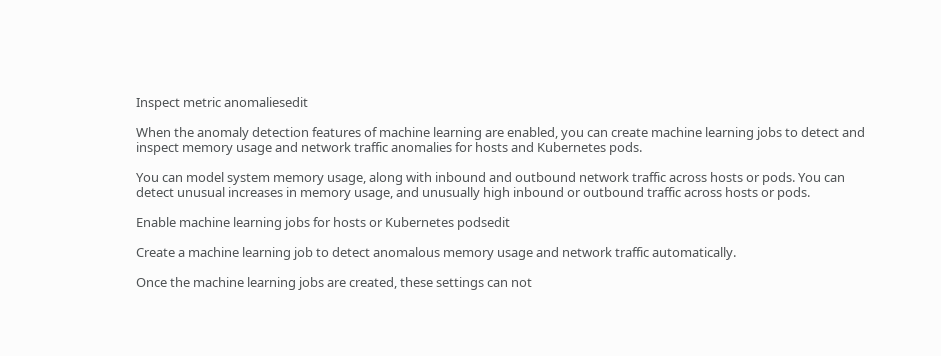Inspect metric anomaliesedit

When the anomaly detection features of machine learning are enabled, you can create machine learning jobs to detect and inspect memory usage and network traffic anomalies for hosts and Kubernetes pods.

You can model system memory usage, along with inbound and outbound network traffic across hosts or pods. You can detect unusual increases in memory usage, and unusually high inbound or outbound traffic across hosts or pods.

Enable machine learning jobs for hosts or Kubernetes podsedit

Create a machine learning job to detect anomalous memory usage and network traffic automatically.

Once the machine learning jobs are created, these settings can not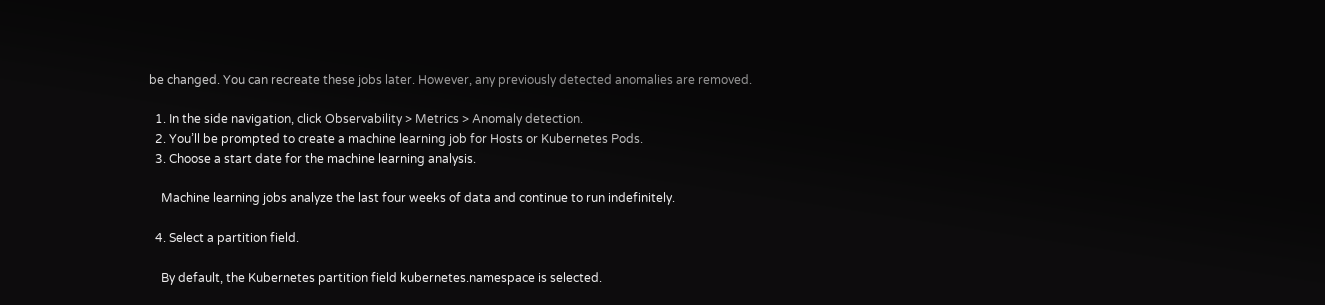be changed. You can recreate these jobs later. However, any previously detected anomalies are removed.

  1. In the side navigation, click Observability > Metrics > Anomaly detection.
  2. You’ll be prompted to create a machine learning job for Hosts or Kubernetes Pods.
  3. Choose a start date for the machine learning analysis.

    Machine learning jobs analyze the last four weeks of data and continue to run indefinitely.

  4. Select a partition field.

    By default, the Kubernetes partition field kubernetes.namespace is selected.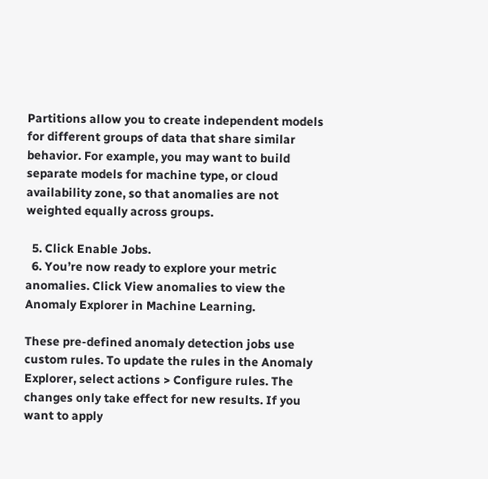Partitions allow you to create independent models for different groups of data that share similar behavior. For example, you may want to build separate models for machine type, or cloud availability zone, so that anomalies are not weighted equally across groups.

  5. Click Enable Jobs.
  6. You’re now ready to explore your metric anomalies. Click View anomalies to view the Anomaly Explorer in Machine Learning.

These pre-defined anomaly detection jobs use custom rules. To update the rules in the Anomaly Explorer, select actions > Configure rules. The changes only take effect for new results. If you want to apply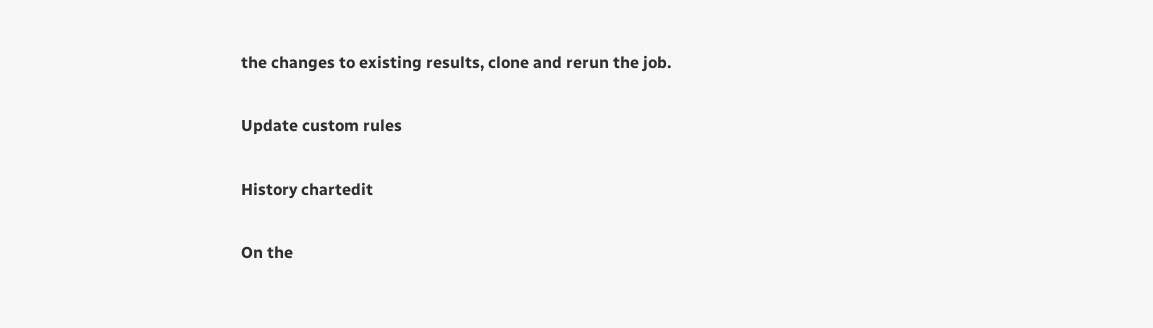the changes to existing results, clone and rerun the job.

Update custom rules

History chartedit

On the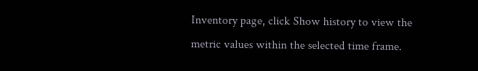Inventory page, click Show history to view the metric values within the selected time frame.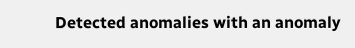Detected anomalies with an anomaly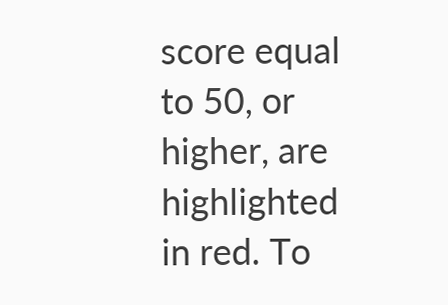score equal to 50, or higher, are highlighted in red. To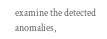examine the detected anomalies,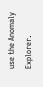use the Anomaly Explorer.